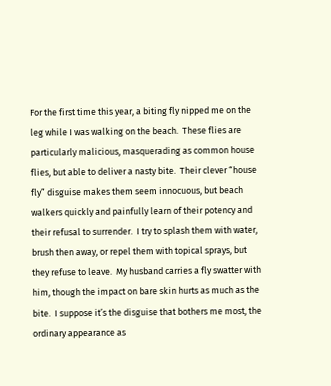For the first time this year, a biting fly nipped me on the leg while I was walking on the beach.  These flies are particularly malicious, masquerading as common house flies, but able to deliver a nasty bite.  Their clever “house fly” disguise makes them seem innocuous, but beach walkers quickly and painfully learn of their potency and their refusal to surrender.  I try to splash them with water, brush then away, or repel them with topical sprays, but they refuse to leave.  My husband carries a fly swatter with him, though the impact on bare skin hurts as much as the bite.  I suppose it’s the disguise that bothers me most, the ordinary appearance as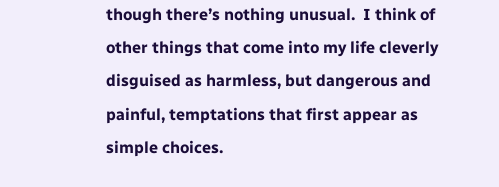though there’s nothing unusual.  I think of other things that come into my life cleverly disguised as harmless, but dangerous and painful, temptations that first appear as simple choices.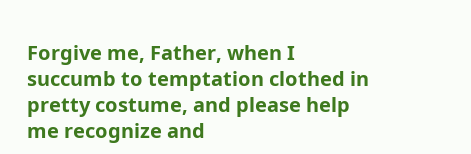Forgive me, Father, when I succumb to temptation clothed in pretty costume, and please help me recognize and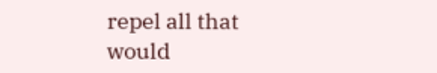repel all that would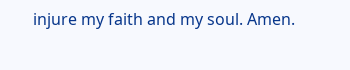injure my faith and my soul. Amen.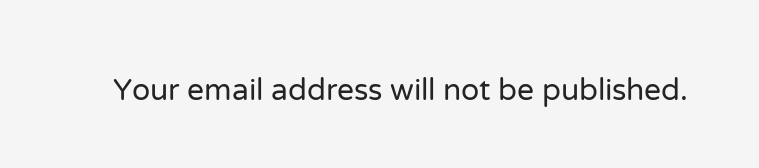Your email address will not be published.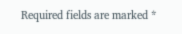Required fields are marked *